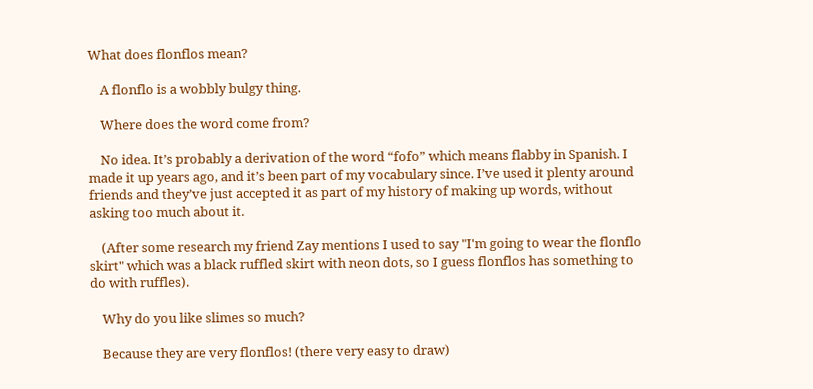What does flonflos mean?

    A flonflo is a wobbly bulgy thing.

    Where does the word come from?

    No idea. It’s probably a derivation of the word “fofo” which means flabby in Spanish. I made it up years ago, and it’s been part of my vocabulary since. I’ve used it plenty around friends and they’ve just accepted it as part of my history of making up words, without asking too much about it.

    (After some research my friend Zay mentions I used to say "I'm going to wear the flonflo skirt" which was a black ruffled skirt with neon dots, so I guess flonflos has something to do with ruffles).

    Why do you like slimes so much?

    Because they are very flonflos! (there very easy to draw)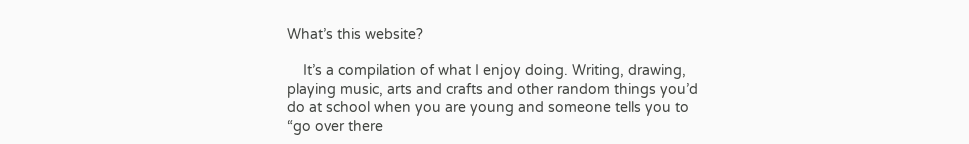What’s this website?

    It’s a compilation of what I enjoy doing. Writing, drawing, playing music, arts and crafts and other random things you’d do at school when you are young and someone tells you to “go over there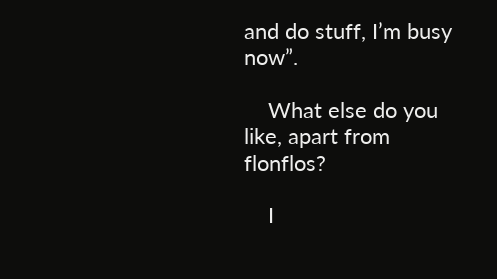and do stuff, I’m busy now”.

    What else do you like, apart from flonflos?

    I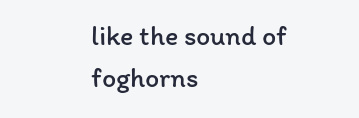like the sound of foghorns